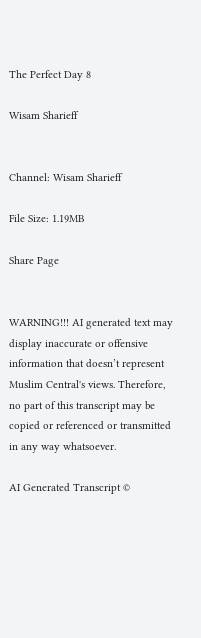The Perfect Day 8

Wisam Sharieff


Channel: Wisam Sharieff

File Size: 1.19MB

Share Page


WARNING!!! AI generated text may display inaccurate or offensive information that doesn’t represent Muslim Central's views. Therefore, no part of this transcript may be copied or referenced or transmitted in any way whatsoever.

AI Generated Transcript ©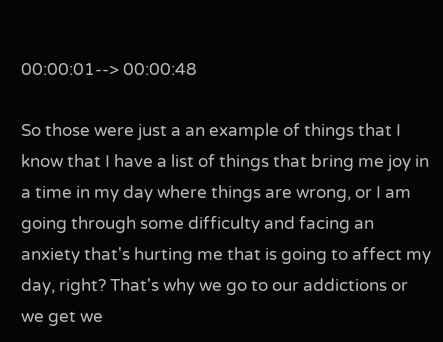00:00:01--> 00:00:48

So those were just a an example of things that I know that I have a list of things that bring me joy in a time in my day where things are wrong, or I am going through some difficulty and facing an anxiety that's hurting me that is going to affect my day, right? That's why we go to our addictions or we get we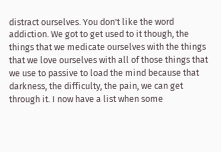distract ourselves. You don't like the word addiction. We got to get used to it though, the things that we medicate ourselves with the things that we love ourselves with all of those things that we use to passive to load the mind because that darkness, the difficulty, the pain, we can get through it. I now have a list when some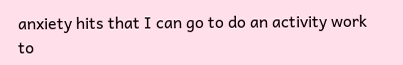anxiety hits that I can go to do an activity work to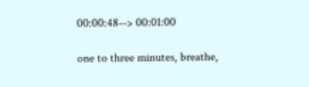00:00:48--> 00:01:00

one to three minutes, breathe,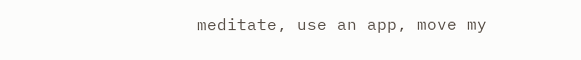meditate, use an app, move my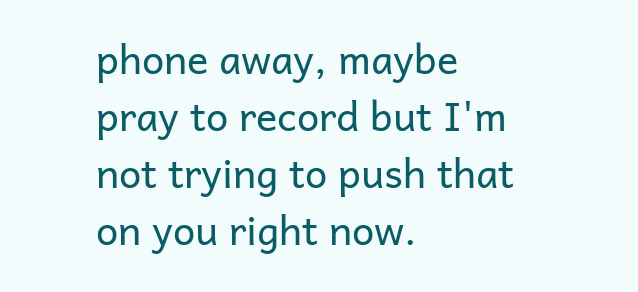phone away, maybe pray to record but I'm not trying to push that on you right now.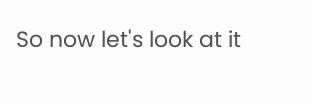So now let's look at it